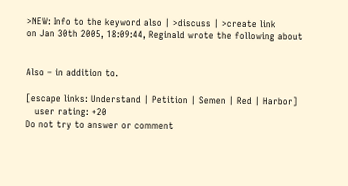>NEW: Info to the keyword also | >discuss | >create link
on Jan 30th 2005, 18:09:44, Reginald wrote the following about


Also – in addition to.

[escape links: Understand | Petition | Semen | Red | Harbor]
   user rating: +20
Do not try to answer or comment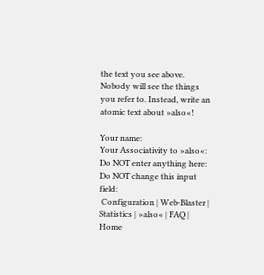the text you see above. Nobody will see the things you refer to. Instead, write an atomic text about »also«!

Your name:
Your Associativity to »also«:
Do NOT enter anything here:
Do NOT change this input field:
 Configuration | Web-Blaster | Statistics | »also« | FAQ | Home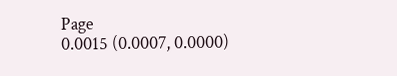Page
0.0015 (0.0007, 0.0000)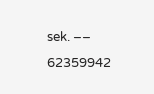sek. –– 62359942